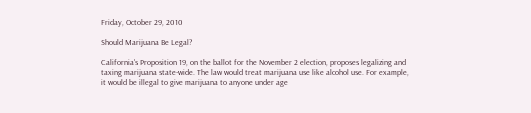Friday, October 29, 2010

Should Marijuana Be Legal?

California's Proposition 19, on the ballot for the November 2 election, proposes legalizing and taxing marijuana state-wide. The law would treat marijuana use like alcohol use. For example, it would be illegal to give marijuana to anyone under age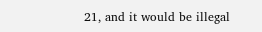21, and it would be illegal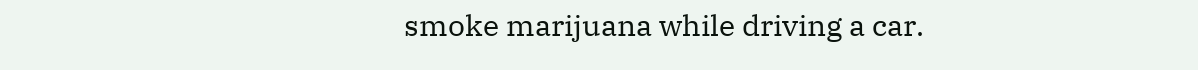smoke marijuana while driving a car.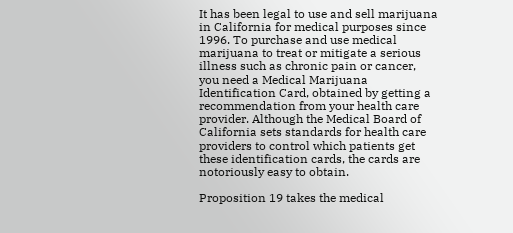It has been legal to use and sell marijuana in California for medical purposes since 1996. To purchase and use medical marijuana to treat or mitigate a serious illness such as chronic pain or cancer, you need a Medical Marijuana Identification Card, obtained by getting a recommendation from your health care provider. Although the Medical Board of California sets standards for health care providers to control which patients get these identification cards, the cards are notoriously easy to obtain.

Proposition 19 takes the medical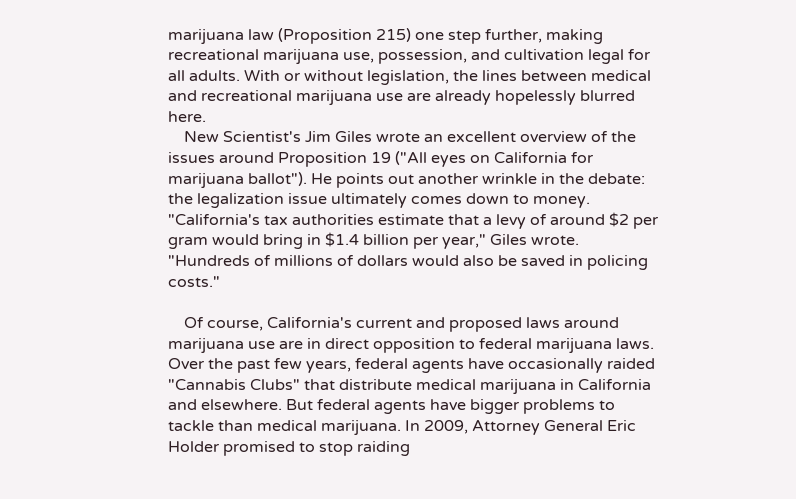marijuana law (Proposition 215) one step further, making recreational marijuana use, possession, and cultivation legal for all adults. With or without legislation, the lines between medical and recreational marijuana use are already hopelessly blurred here.
    New Scientist's Jim Giles wrote an excellent overview of the issues around Proposition 19 ("All eyes on California for marijuana ballot"). He points out another wrinkle in the debate: the legalization issue ultimately comes down to money. "California's tax authorities estimate that a levy of around $2 per gram would bring in $1.4 billion per year," Giles wrote. "Hundreds of millions of dollars would also be saved in policing costs."

    Of course, California's current and proposed laws around marijuana use are in direct opposition to federal marijuana laws. Over the past few years, federal agents have occasionally raided "Cannabis Clubs" that distribute medical marijuana in California and elsewhere. But federal agents have bigger problems to tackle than medical marijuana. In 2009, Attorney General Eric Holder promised to stop raiding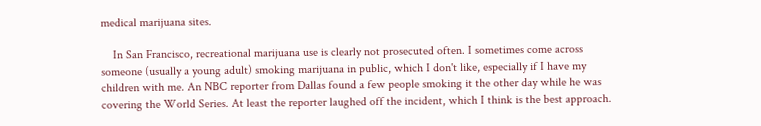medical marijuana sites.

    In San Francisco, recreational marijuana use is clearly not prosecuted often. I sometimes come across someone (usually a young adult) smoking marijuana in public, which I don't like, especially if I have my children with me. An NBC reporter from Dallas found a few people smoking it the other day while he was covering the World Series. At least the reporter laughed off the incident, which I think is the best approach.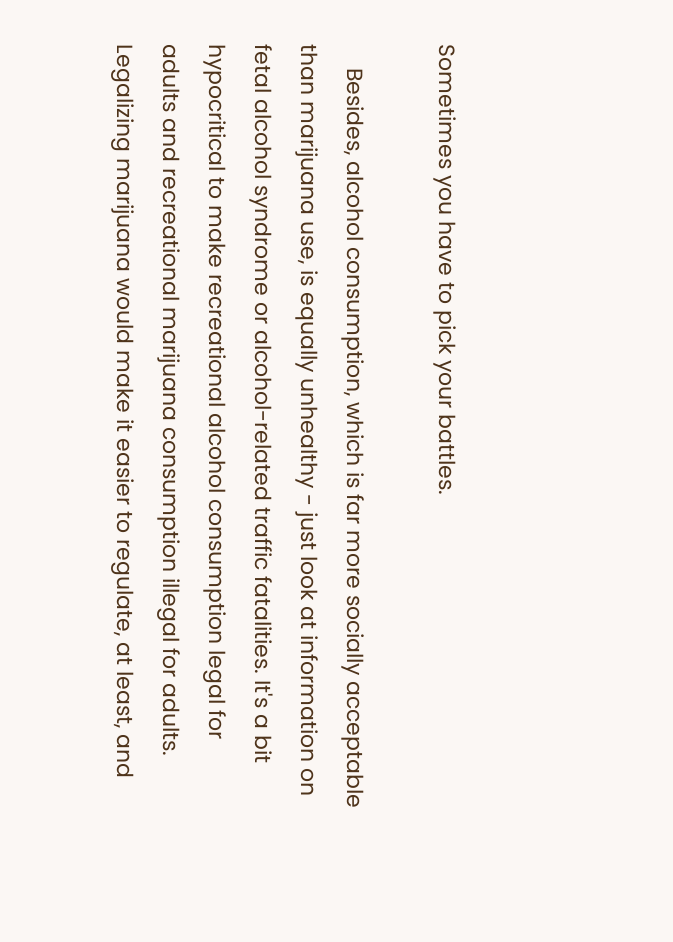Sometimes you have to pick your battles.

    Besides, alcohol consumption, which is far more socially acceptable than marijuana use, is equally unhealthy - just look at information on fetal alcohol syndrome or alcohol-related traffic fatalities. It's a bit hypocritical to make recreational alcohol consumption legal for adults and recreational marijuana consumption illegal for adults. Legalizing marijuana would make it easier to regulate, at least, and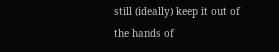still (ideally) keep it out of the hands of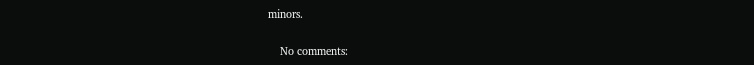minors.

    No comments: